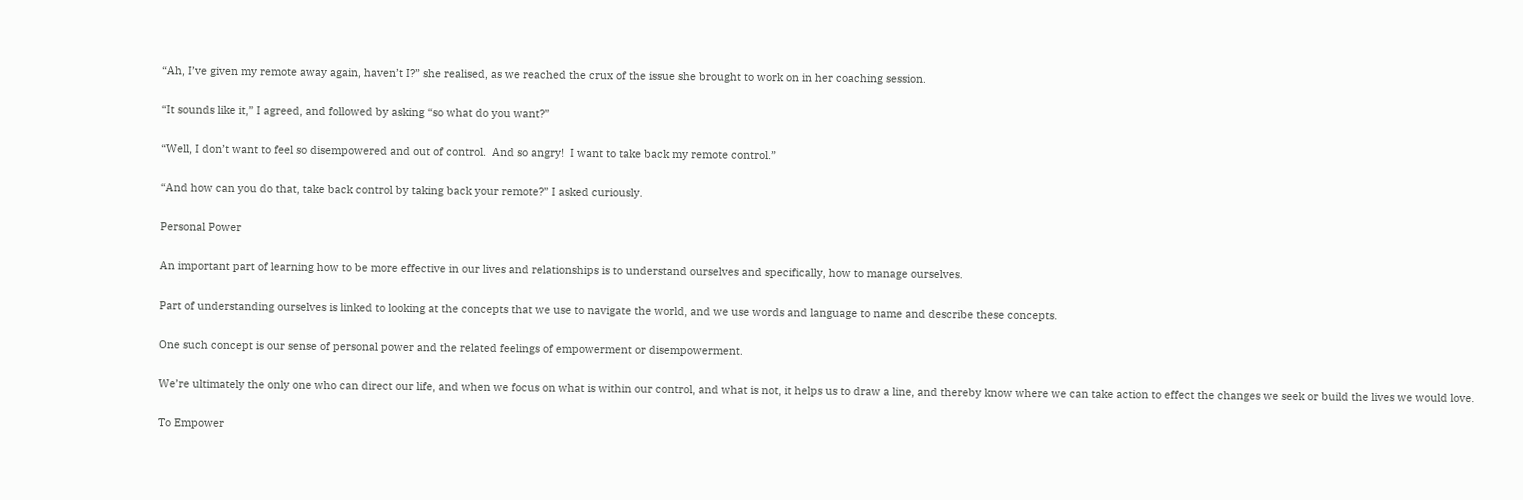“Ah, I’ve given my remote away again, haven’t I?” she realised, as we reached the crux of the issue she brought to work on in her coaching session.

“It sounds like it,” I agreed, and followed by asking “so what do you want?”

“Well, I don’t want to feel so disempowered and out of control.  And so angry!  I want to take back my remote control.”

“And how can you do that, take back control by taking back your remote?” I asked curiously.

Personal Power

An important part of learning how to be more effective in our lives and relationships is to understand ourselves and specifically, how to manage ourselves.

Part of understanding ourselves is linked to looking at the concepts that we use to navigate the world, and we use words and language to name and describe these concepts.

One such concept is our sense of personal power and the related feelings of empowerment or disempowerment.

We’re ultimately the only one who can direct our life, and when we focus on what is within our control, and what is not, it helps us to draw a line, and thereby know where we can take action to effect the changes we seek or build the lives we would love.

To Empower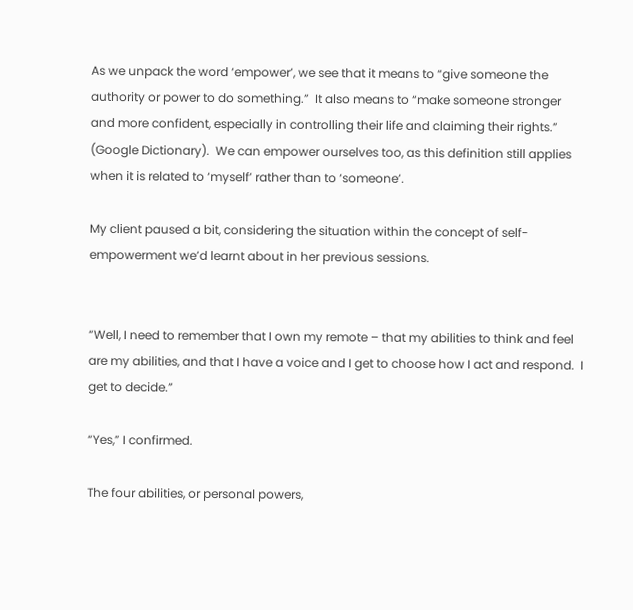As we unpack the word ‘empower’, we see that it means to “give someone the authority or power to do something.”  It also means to “make someone stronger and more confident, especially in controlling their life and claiming their rights.”  (Google Dictionary).  We can empower ourselves too, as this definition still applies when it is related to ‘myself’ rather than to ‘someone’.

My client paused a bit, considering the situation within the concept of self-empowerment we’d learnt about in her previous sessions.


“Well, I need to remember that I own my remote – that my abilities to think and feel are my abilities, and that I have a voice and I get to choose how I act and respond.  I get to decide.”

“Yes,” I confirmed.

The four abilities, or personal powers,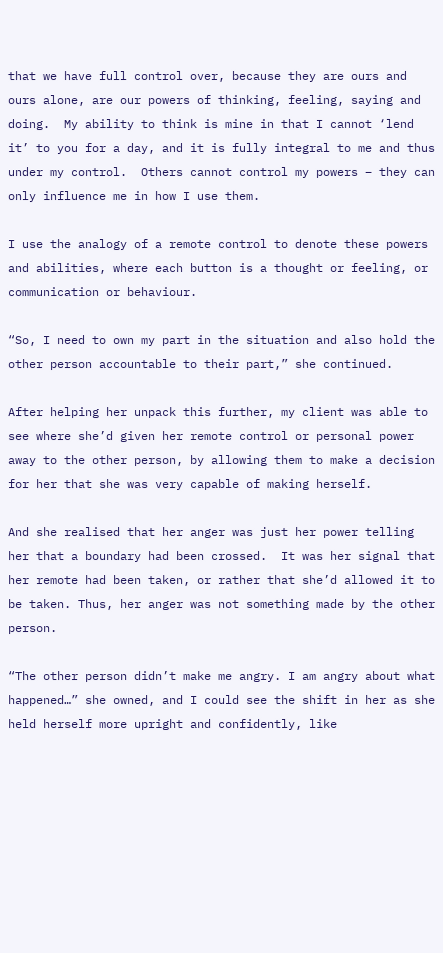that we have full control over, because they are ours and ours alone, are our powers of thinking, feeling, saying and doing.  My ability to think is mine in that I cannot ‘lend it’ to you for a day, and it is fully integral to me and thus under my control.  Others cannot control my powers – they can only influence me in how I use them.

I use the analogy of a remote control to denote these powers and abilities, where each button is a thought or feeling, or communication or behaviour.

“So, I need to own my part in the situation and also hold the other person accountable to their part,” she continued.

After helping her unpack this further, my client was able to see where she’d given her remote control or personal power away to the other person, by allowing them to make a decision for her that she was very capable of making herself.

And she realised that her anger was just her power telling her that a boundary had been crossed.  It was her signal that her remote had been taken, or rather that she’d allowed it to be taken. Thus, her anger was not something made by the other person.

“The other person didn’t make me angry. I am angry about what happened…” she owned, and I could see the shift in her as she held herself more upright and confidently, like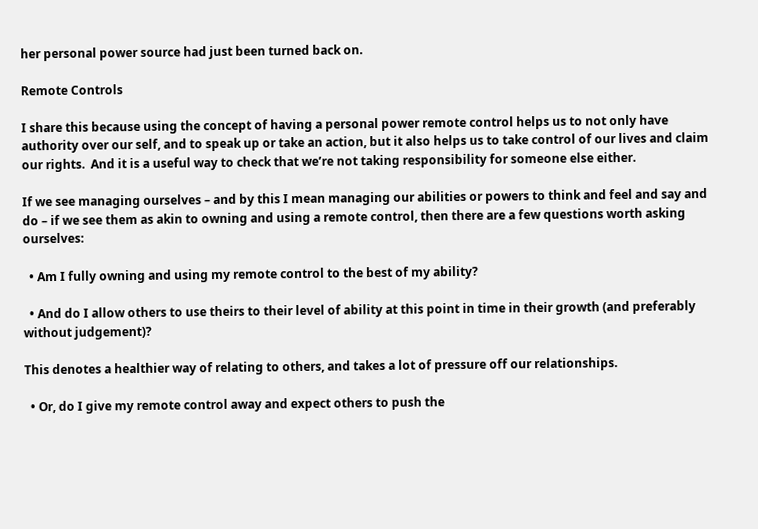her personal power source had just been turned back on.

Remote Controls

I share this because using the concept of having a personal power remote control helps us to not only have authority over our self, and to speak up or take an action, but it also helps us to take control of our lives and claim our rights.  And it is a useful way to check that we’re not taking responsibility for someone else either.

If we see managing ourselves – and by this I mean managing our abilities or powers to think and feel and say and do – if we see them as akin to owning and using a remote control, then there are a few questions worth asking ourselves:

  • Am I fully owning and using my remote control to the best of my ability?

  • And do I allow others to use theirs to their level of ability at this point in time in their growth (and preferably without judgement)?

This denotes a healthier way of relating to others, and takes a lot of pressure off our relationships.

  • Or, do I give my remote control away and expect others to push the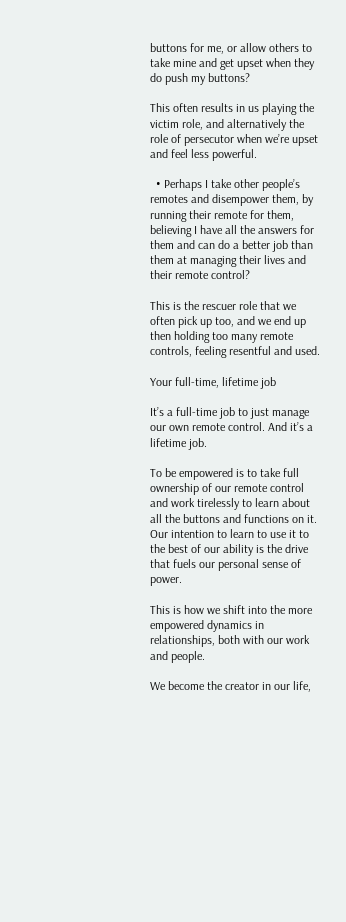buttons for me, or allow others to take mine and get upset when they do push my buttons?

This often results in us playing the victim role, and alternatively the role of persecutor when we’re upset and feel less powerful.

  • Perhaps I take other people’s remotes and disempower them, by running their remote for them, believing I have all the answers for them and can do a better job than them at managing their lives and their remote control?

This is the rescuer role that we often pick up too, and we end up then holding too many remote controls, feeling resentful and used.

Your full-time, lifetime job

It’s a full-time job to just manage our own remote control. And it’s a lifetime job.

To be empowered is to take full ownership of our remote control and work tirelessly to learn about all the buttons and functions on it.  Our intention to learn to use it to the best of our ability is the drive that fuels our personal sense of power.

This is how we shift into the more empowered dynamics in relationships, both with our work and people.

We become the creator in our life,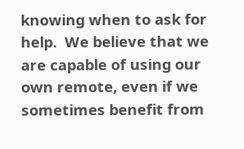knowing when to ask for help.  We believe that we are capable of using our own remote, even if we sometimes benefit from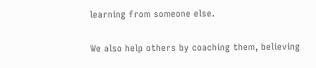learning from someone else.

We also help others by coaching them, believing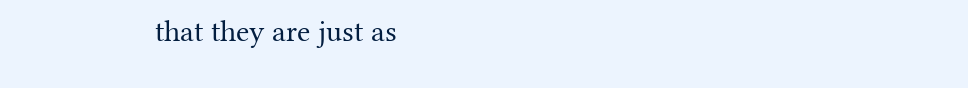that they are just as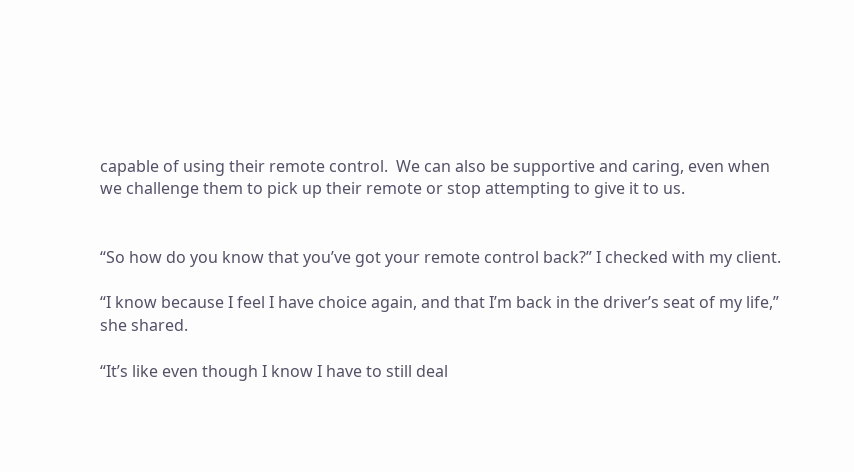capable of using their remote control.  We can also be supportive and caring, even when we challenge them to pick up their remote or stop attempting to give it to us.


“So how do you know that you’ve got your remote control back?” I checked with my client.

“I know because I feel I have choice again, and that I’m back in the driver’s seat of my life,” she shared.

“It’s like even though I know I have to still deal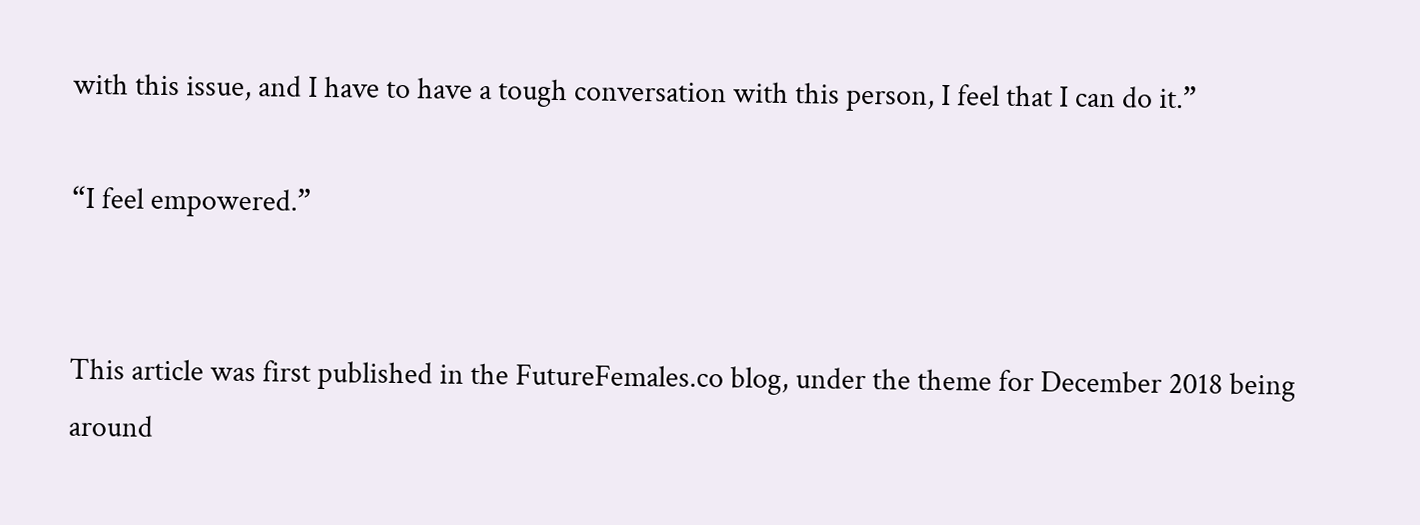with this issue, and I have to have a tough conversation with this person, I feel that I can do it.”

“I feel empowered.”


This article was first published in the FutureFemales.co blog, under the theme for December 2018 being around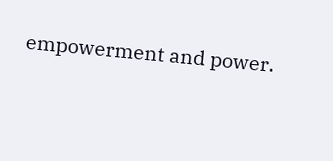empowerment and power.